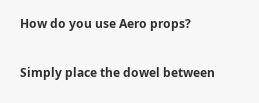How do you use Aero props?

Simply place the dowel between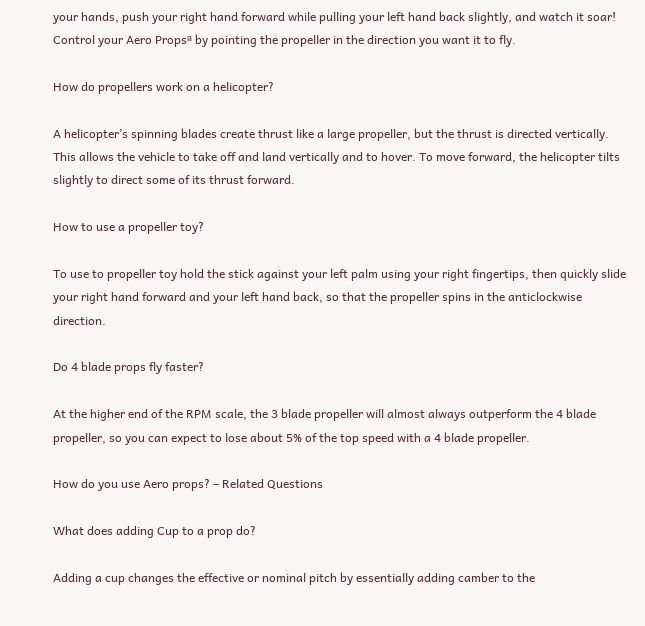your hands, push your right hand forward while pulling your left hand back slightly, and watch it soar! Control your Aero Propsª by pointing the propeller in the direction you want it to fly.

How do propellers work on a helicopter?

A helicopter’s spinning blades create thrust like a large propeller, but the thrust is directed vertically. This allows the vehicle to take off and land vertically and to hover. To move forward, the helicopter tilts slightly to direct some of its thrust forward.

How to use a propeller toy?

To use to propeller toy hold the stick against your left palm using your right fingertips, then quickly slide your right hand forward and your left hand back, so that the propeller spins in the anticlockwise direction.

Do 4 blade props fly faster?

At the higher end of the RPM scale, the 3 blade propeller will almost always outperform the 4 blade propeller, so you can expect to lose about 5% of the top speed with a 4 blade propeller.

How do you use Aero props? – Related Questions

What does adding Cup to a prop do?

Adding a cup changes the effective or nominal pitch by essentially adding camber to the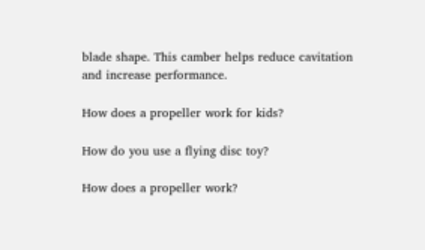blade shape. This camber helps reduce cavitation and increase performance.

How does a propeller work for kids?

How do you use a flying disc toy?

How does a propeller work?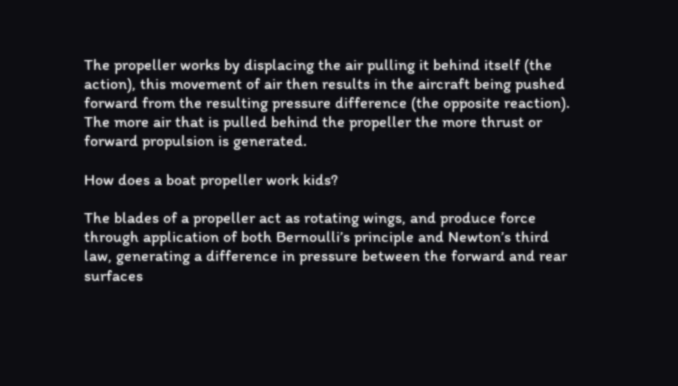The propeller works by displacing the air pulling it behind itself (the action), this movement of air then results in the aircraft being pushed forward from the resulting pressure difference (the opposite reaction). The more air that is pulled behind the propeller the more thrust or forward propulsion is generated.

How does a boat propeller work kids?

The blades of a propeller act as rotating wings, and produce force through application of both Bernoulli’s principle and Newton’s third law, generating a difference in pressure between the forward and rear surfaces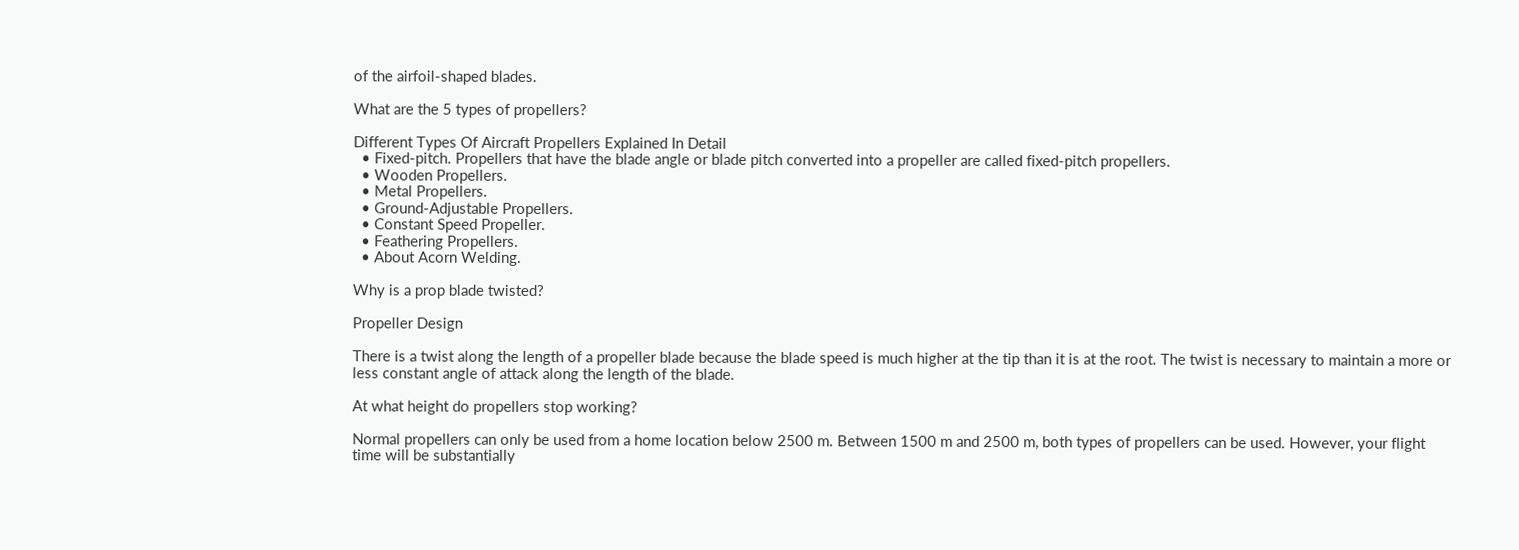of the airfoil-shaped blades.

What are the 5 types of propellers?

Different Types Of Aircraft Propellers Explained In Detail
  • Fixed-pitch. Propellers that have the blade angle or blade pitch converted into a propeller are called fixed-pitch propellers.
  • Wooden Propellers.
  • Metal Propellers.
  • Ground-Adjustable Propellers.
  • Constant Speed Propeller.
  • Feathering Propellers.
  • About Acorn Welding.

Why is a prop blade twisted?

Propeller Design

There is a twist along the length of a propeller blade because the blade speed is much higher at the tip than it is at the root. The twist is necessary to maintain a more or less constant angle of attack along the length of the blade.

At what height do propellers stop working?

Normal propellers can only be used from a home location below 2500 m. Between 1500 m and 2500 m, both types of propellers can be used. However, your flight time will be substantially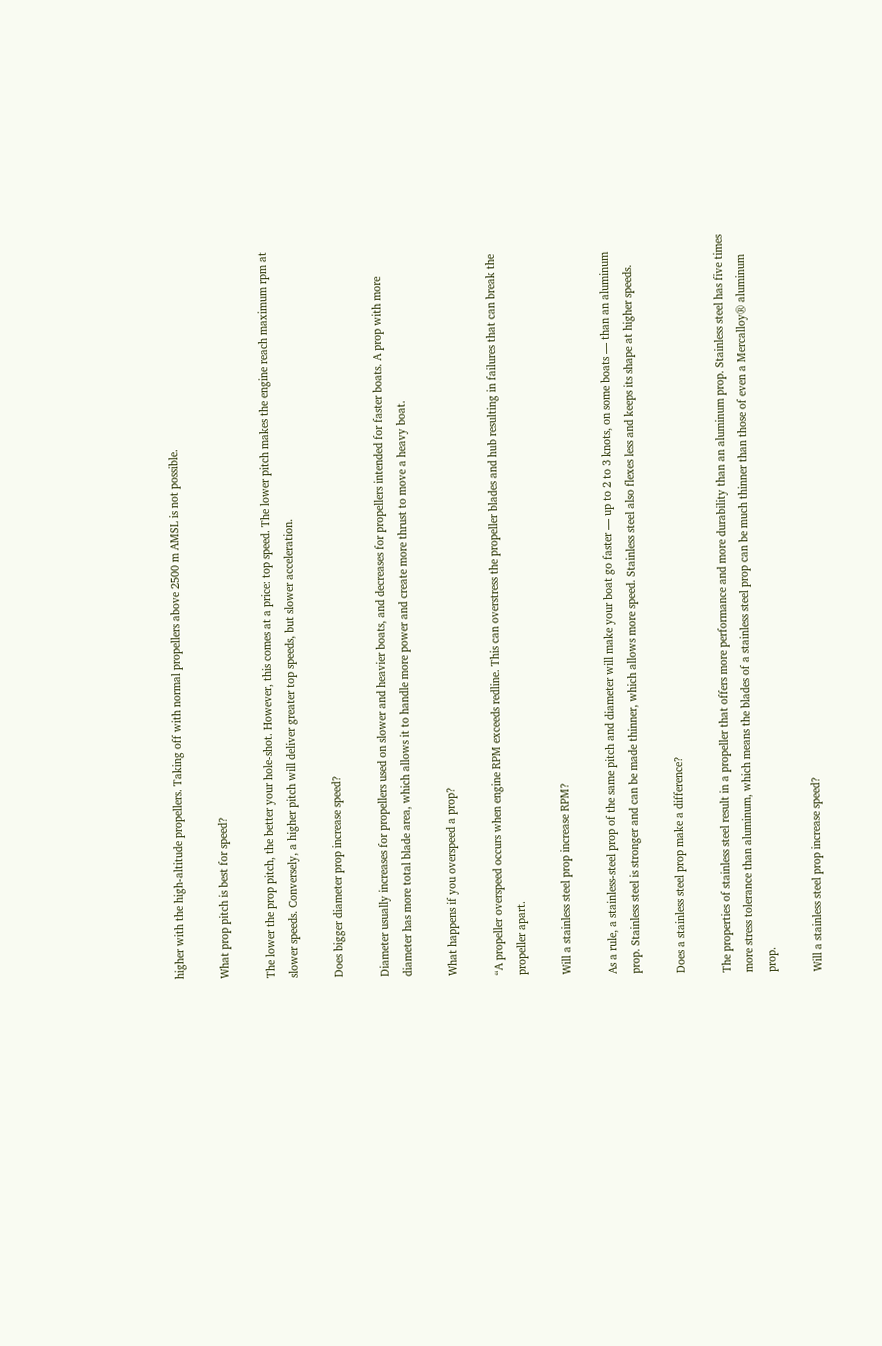higher with the high-altitude propellers. Taking off with normal propellers above 2500 m AMSL is not possible.

What prop pitch is best for speed?

The lower the prop pitch, the better your hole-shot. However, this comes at a price: top speed. The lower pitch makes the engine reach maximum rpm at slower speeds. Conversely, a higher pitch will deliver greater top speeds, but slower acceleration.

Does bigger diameter prop increase speed?

Diameter usually increases for propellers used on slower and heavier boats, and decreases for propellers intended for faster boats. A prop with more diameter has more total blade area, which allows it to handle more power and create more thrust to move a heavy boat.

What happens if you overspeed a prop?

“A propeller overspeed occurs when engine RPM exceeds redline. This can overstress the propeller blades and hub resulting in failures that can break the propeller apart.

Will a stainless steel prop increase RPM?

As a rule, a stainless-steel prop of the same pitch and diameter will make your boat go faster — up to 2 to 3 knots, on some boats — than an aluminum prop. Stainless steel is stronger and can be made thinner, which allows more speed. Stainless steel also flexes less and keeps its shape at higher speeds.

Does a stainless steel prop make a difference?

The properties of stainless steel result in a propeller that offers more performance and more durability than an aluminum prop. Stainless steel has five times more stress tolerance than aluminum, which means the blades of a stainless steel prop can be much thinner than those of even a Mercalloy® aluminum prop.

Will a stainless steel prop increase speed?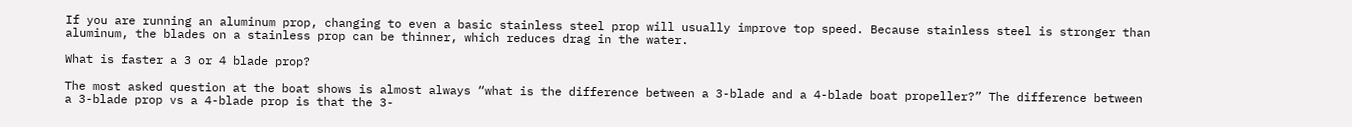If you are running an aluminum prop, changing to even a basic stainless steel prop will usually improve top speed. Because stainless steel is stronger than aluminum, the blades on a stainless prop can be thinner, which reduces drag in the water.

What is faster a 3 or 4 blade prop?

The most asked question at the boat shows is almost always “what is the difference between a 3-blade and a 4-blade boat propeller?” The difference between a 3-blade prop vs a 4-blade prop is that the 3-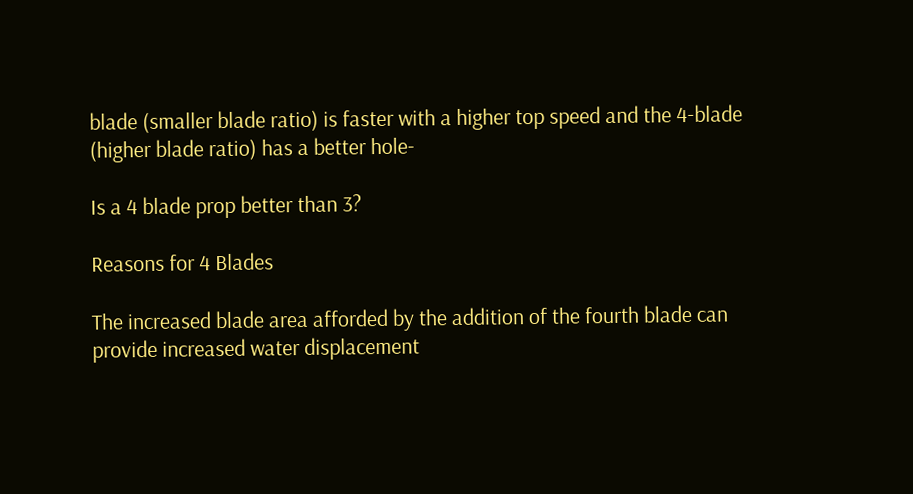blade (smaller blade ratio) is faster with a higher top speed and the 4-blade (higher blade ratio) has a better hole-

Is a 4 blade prop better than 3?

Reasons for 4 Blades

The increased blade area afforded by the addition of the fourth blade can provide increased water displacement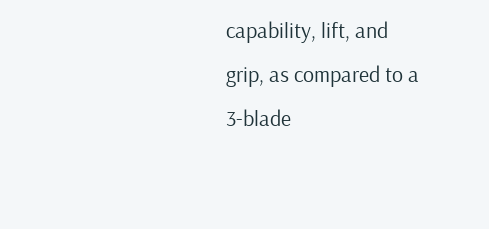capability, lift, and grip, as compared to a 3-blade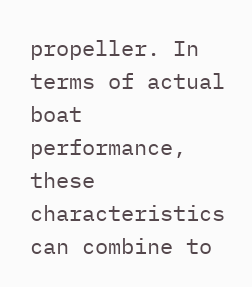propeller. In terms of actual boat performance, these characteristics can combine to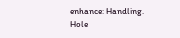enhance: Handling. Hole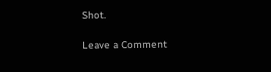Shot.

Leave a Comment